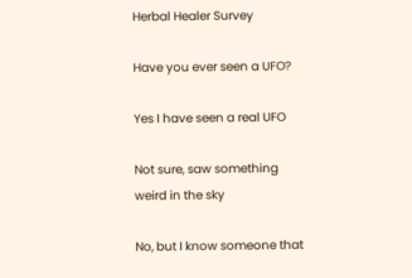Herbal Healer Survey

Have you ever seen a UFO?

Yes I have seen a real UFO

Not sure, saw something weird in the sky

No, but I know someone that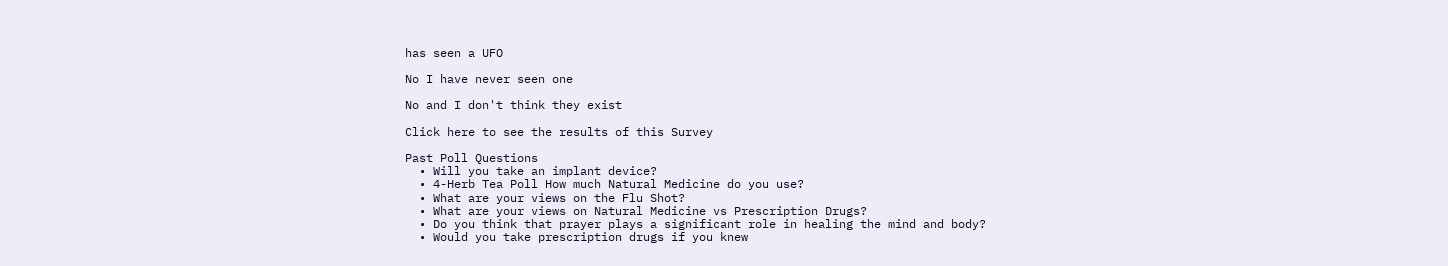has seen a UFO

No I have never seen one

No and I don't think they exist

Click here to see the results of this Survey

Past Poll Questions
  • Will you take an implant device?
  • 4-Herb Tea Poll How much Natural Medicine do you use?
  • What are your views on the Flu Shot?
  • What are your views on Natural Medicine vs Prescription Drugs?
  • Do you think that prayer plays a significant role in healing the mind and body?
  • Would you take prescription drugs if you knew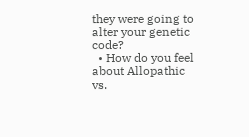they were going to alter your genetic code?
  • How do you feel about Allopathic vs.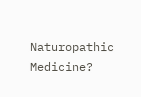Naturopathic Medicine?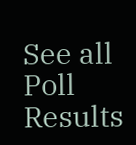See all Poll Results